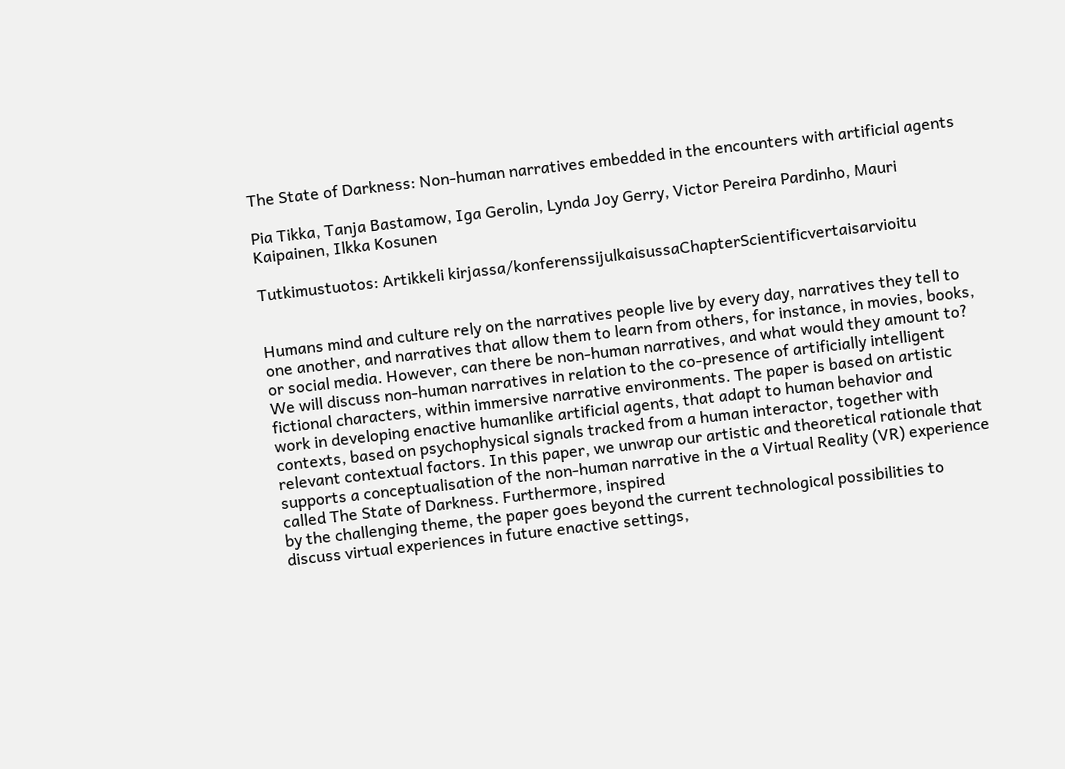The State of Darkness: Non-human narratives embedded in the encounters with artificial agents

Pia Tikka, Tanja Bastamow, Iga Gerolin, Lynda Joy Gerry, Victor Pereira Pardinho, Mauri Kaipainen, Ilkka Kosunen

Tutkimustuotos: Artikkeli kirjassa/konferenssijulkaisussaChapterScientificvertaisarvioitu


Humans mind and culture rely on the narratives people live by every day, narratives they tell to one another, and narratives that allow them to learn from others, for instance, in movies, books, or social media. However, can there be non-human narratives, and what would they amount to? We will discuss non-human narratives in relation to the co-presence of artificially intelligent fictional characters, within immersive narrative environments. The paper is based on artistic work in developing enactive humanlike artificial agents, that adapt to human behavior and contexts, based on psychophysical signals tracked from a human interactor, together with relevant contextual factors. In this paper, we unwrap our artistic and theoretical rationale that supports a conceptualisation of the non-human narrative in the a Virtual Reality (VR) experience called The State of Darkness. Furthermore, inspired
by the challenging theme, the paper goes beyond the current technological possibilities to discuss virtual experiences in future enactive settings,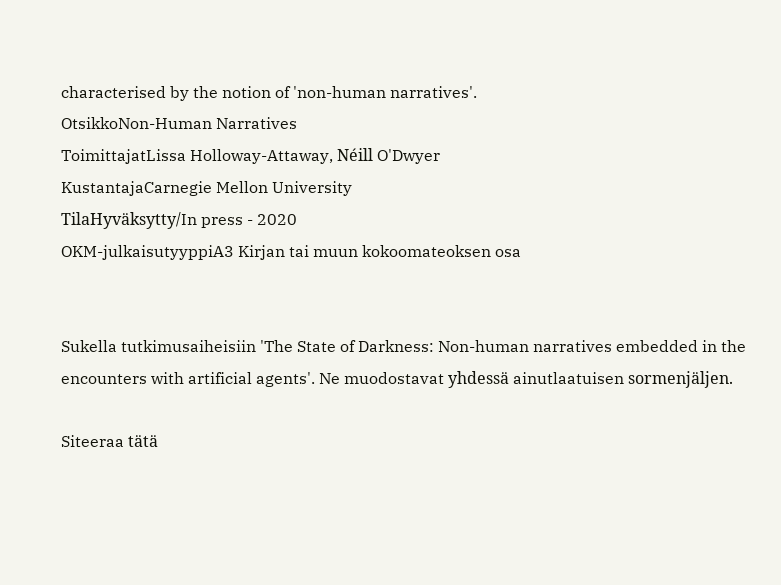characterised by the notion of 'non-human narratives'.
OtsikkoNon-Human Narratives
ToimittajatLissa Holloway-Attaway, Néill O'Dwyer
KustantajaCarnegie Mellon University
TilaHyväksytty/In press - 2020
OKM-julkaisutyyppiA3 Kirjan tai muun kokoomateoksen osa


Sukella tutkimusaiheisiin 'The State of Darkness: Non-human narratives embedded in the encounters with artificial agents'. Ne muodostavat yhdessä ainutlaatuisen sormenjäljen.

Siteeraa tätä